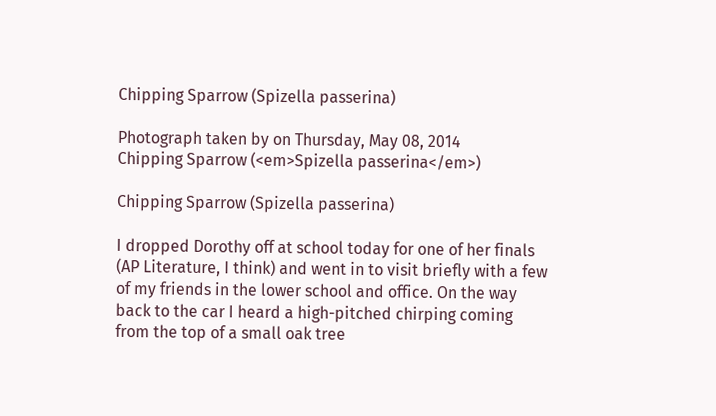Chipping Sparrow (Spizella passerina)

Photograph taken by on Thursday, May 08, 2014
Chipping Sparrow (<em>Spizella passerina</em>)

Chipping Sparrow (Spizella passerina)

I dropped Dorothy off at school today for one of her finals (AP Literature, I think) and went in to visit briefly with a few of my friends in the lower school and office. On the way back to the car I heard a high-pitched chirping coming from the top of a small oak tree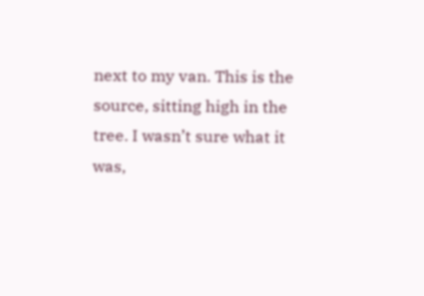next to my van. This is the source, sitting high in the tree. I wasn’t sure what it was,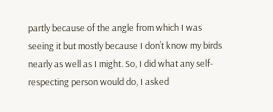partly because of the angle from which I was seeing it but mostly because I don’t know my birds nearly as well as I might. So, I did what any self-respecting person would do, I asked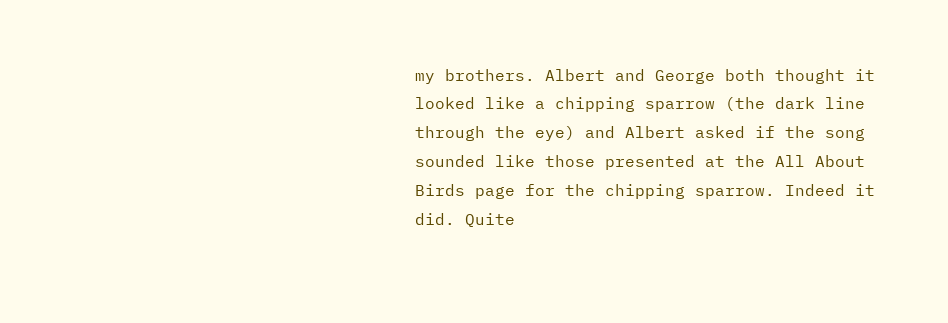my brothers. Albert and George both thought it looked like a chipping sparrow (the dark line through the eye) and Albert asked if the song sounded like those presented at the All About Birds page for the chipping sparrow. Indeed it did. Quite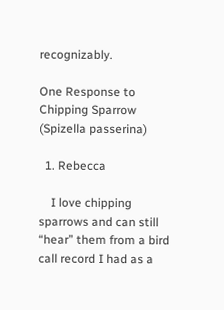recognizably.

One Response to Chipping Sparrow (Spizella passerina)

  1. Rebecca

    I love chipping sparrows and can still “hear” them from a bird call record I had as a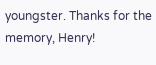youngster. Thanks for the memory, Henry!